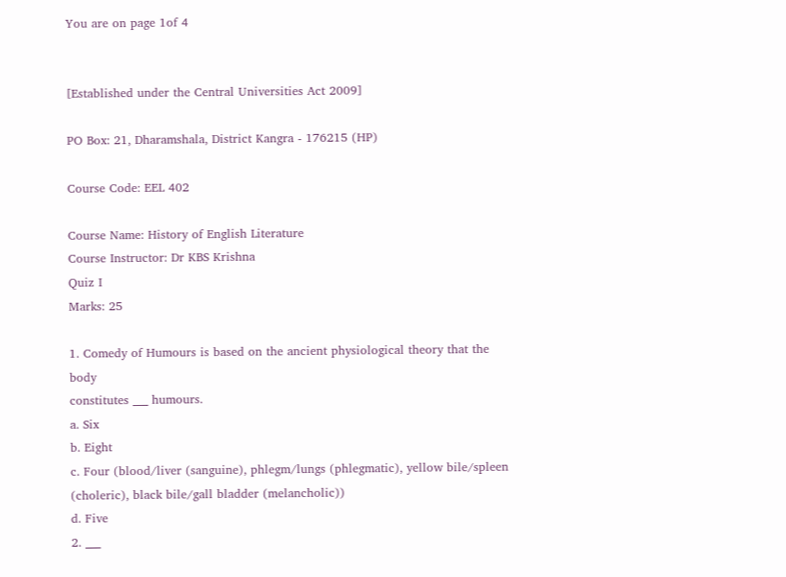You are on page 1of 4


[Established under the Central Universities Act 2009]

PO Box: 21, Dharamshala, District Kangra - 176215 (HP)

Course Code: EEL 402

Course Name: History of English Literature
Course Instructor: Dr KBS Krishna
Quiz I
Marks: 25

1. Comedy of Humours is based on the ancient physiological theory that the body
constitutes ___ humours.
a. Six
b. Eight
c. Four (blood/liver (sanguine), phlegm/lungs (phlegmatic), yellow bile/spleen
(choleric), black bile/gall bladder (melancholic))
d. Five
2. ___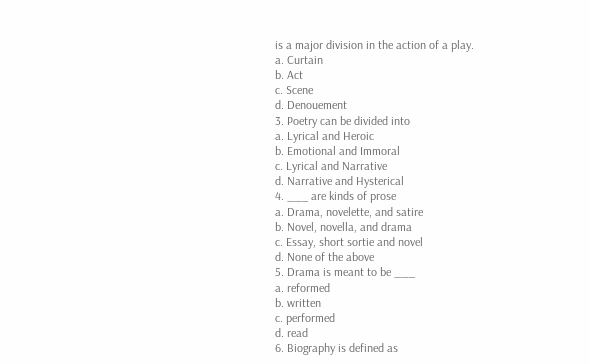is a major division in the action of a play.
a. Curtain
b. Act
c. Scene
d. Denouement
3. Poetry can be divided into
a. Lyrical and Heroic
b. Emotional and Immoral
c. Lyrical and Narrative
d. Narrative and Hysterical
4. ___ are kinds of prose
a. Drama, novelette, and satire
b. Novel, novella, and drama
c. Essay, short sortie and novel
d. None of the above
5. Drama is meant to be ___
a. reformed
b. written
c. performed
d. read
6. Biography is defined as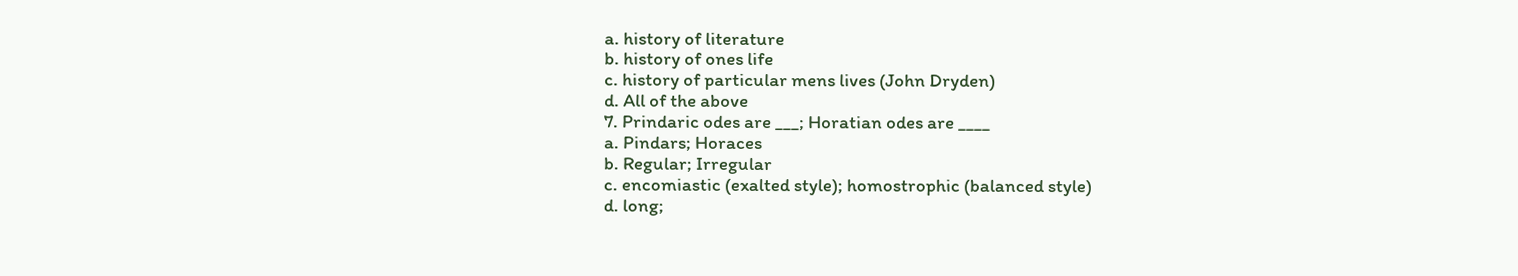a. history of literature
b. history of ones life
c. history of particular mens lives (John Dryden)
d. All of the above
7. Prindaric odes are ___; Horatian odes are ____
a. Pindars; Horaces
b. Regular; Irregular
c. encomiastic (exalted style); homostrophic (balanced style)
d. long;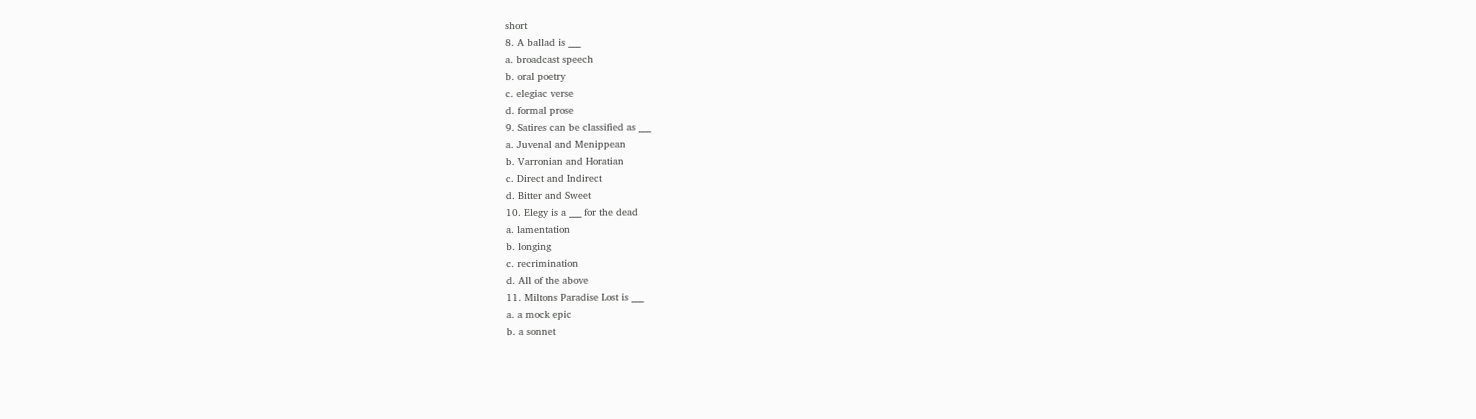short
8. A ballad is ___
a. broadcast speech
b. oral poetry
c. elegiac verse
d. formal prose
9. Satires can be classified as ___
a. Juvenal and Menippean
b. Varronian and Horatian
c. Direct and Indirect
d. Bitter and Sweet
10. Elegy is a ___ for the dead
a. lamentation
b. longing
c. recrimination
d. All of the above
11. Miltons Paradise Lost is ___
a. a mock epic
b. a sonnet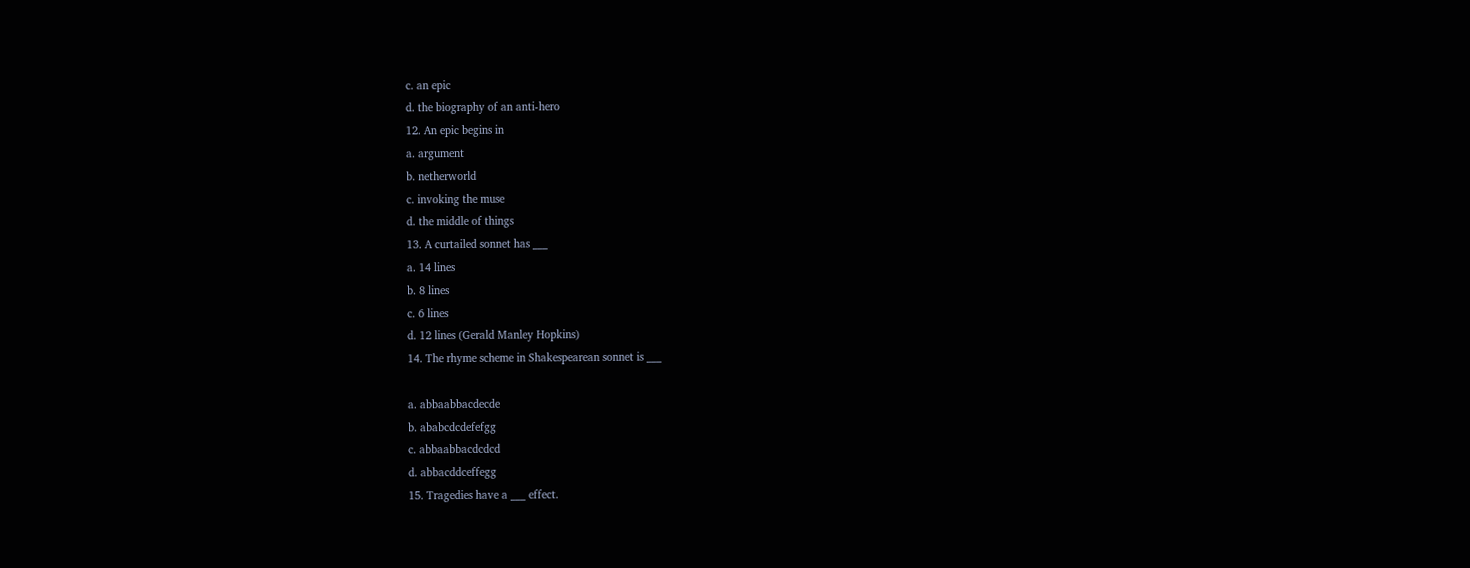c. an epic
d. the biography of an anti-hero
12. An epic begins in
a. argument
b. netherworld
c. invoking the muse
d. the middle of things
13. A curtailed sonnet has ___
a. 14 lines
b. 8 lines
c. 6 lines
d. 12 lines (Gerald Manley Hopkins)
14. The rhyme scheme in Shakespearean sonnet is ___

a. abbaabbacdecde
b. ababcdcdefefgg
c. abbaabbacdcdcd
d. abbacddceffegg
15. Tragedies have a ___ effect.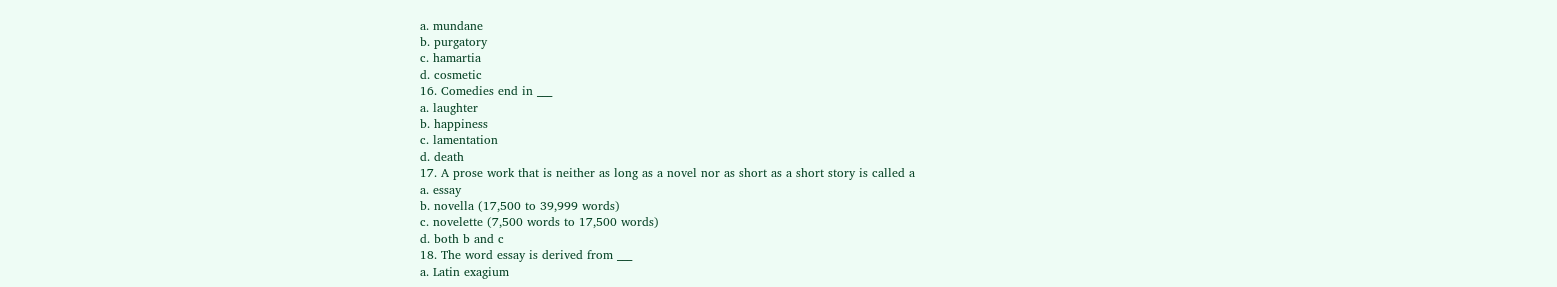a. mundane
b. purgatory
c. hamartia
d. cosmetic
16. Comedies end in ___
a. laughter
b. happiness
c. lamentation
d. death
17. A prose work that is neither as long as a novel nor as short as a short story is called a
a. essay
b. novella (17,500 to 39,999 words)
c. novelette (7,500 words to 17,500 words)
d. both b and c
18. The word essay is derived from ___
a. Latin exagium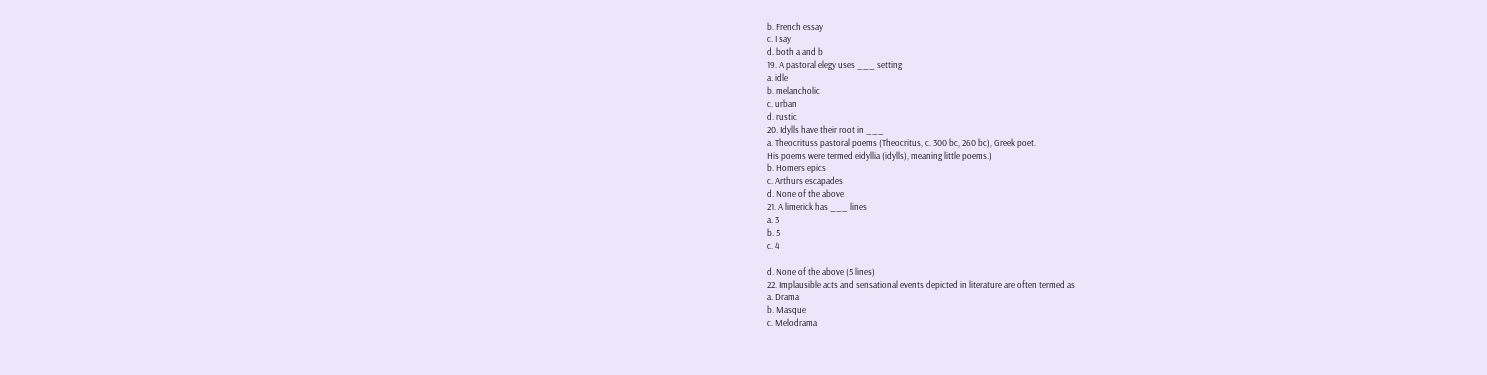b. French essay
c. I say
d. both a and b
19. A pastoral elegy uses ___ setting
a. idle
b. melancholic
c. urban
d. rustic
20. Idylls have their root in ___
a. Theocrituss pastoral poems (Theocritus, c. 300 bc, 260 bc), Greek poet.
His poems were termed eidyllia (idylls), meaning little poems.)
b. Homers epics
c. Arthurs escapades
d. None of the above
21. A limerick has ___ lines
a. 3
b. 5
c. 4

d. None of the above (5 lines)
22. Implausible acts and sensational events depicted in literature are often termed as
a. Drama
b. Masque
c. Melodrama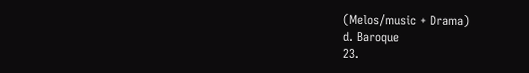(Melos/music + Drama)
d. Baroque
23.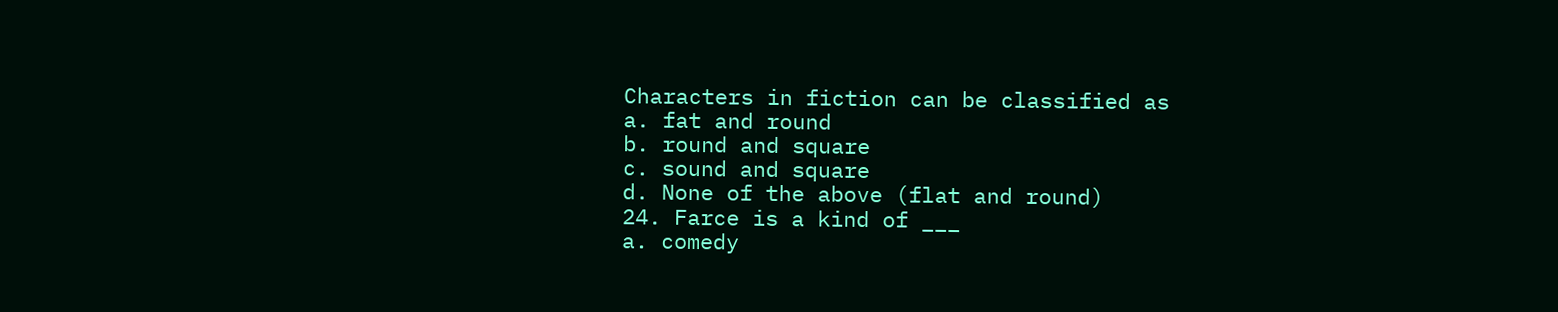Characters in fiction can be classified as
a. fat and round
b. round and square
c. sound and square
d. None of the above (flat and round)
24. Farce is a kind of ___
a. comedy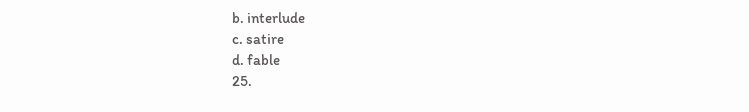b. interlude
c. satire
d. fable
25.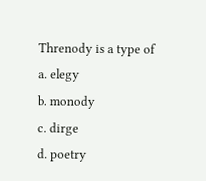Threnody is a type of
a. elegy
b. monody
c. dirge
d. poetry